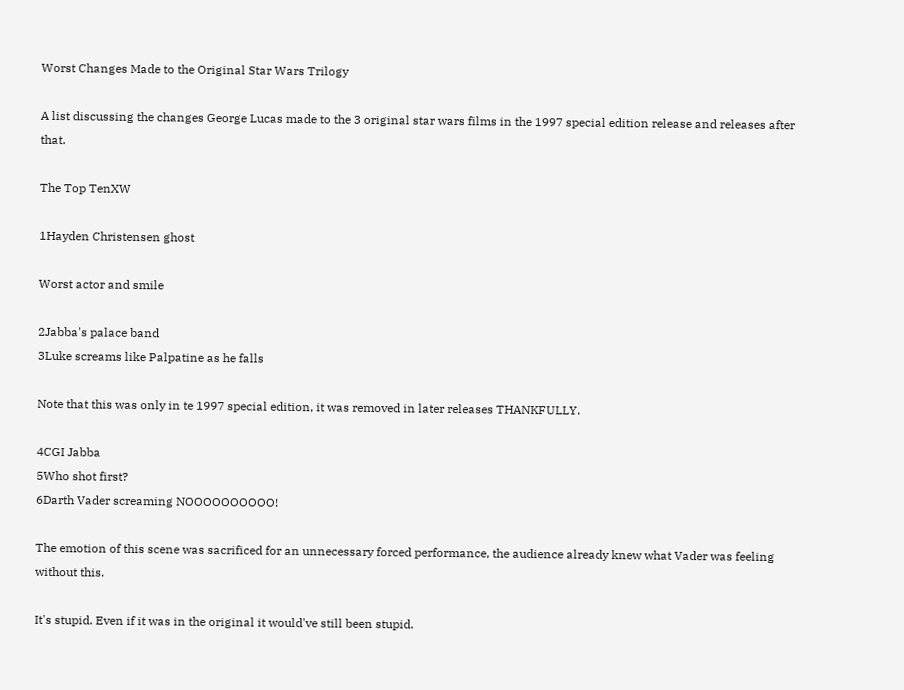Worst Changes Made to the Original Star Wars Trilogy

A list discussing the changes George Lucas made to the 3 original star wars films in the 1997 special edition release and releases after that.

The Top TenXW

1Hayden Christensen ghost

Worst actor and smile

2Jabba's palace band
3Luke screams like Palpatine as he falls

Note that this was only in te 1997 special edition, it was removed in later releases THANKFULLY.

4CGI Jabba
5Who shot first?
6Darth Vader screaming NOOOOOOOOOO!

The emotion of this scene was sacrificed for an unnecessary forced performance, the audience already knew what Vader was feeling without this.

It's stupid. Even if it was in the original it would've still been stupid.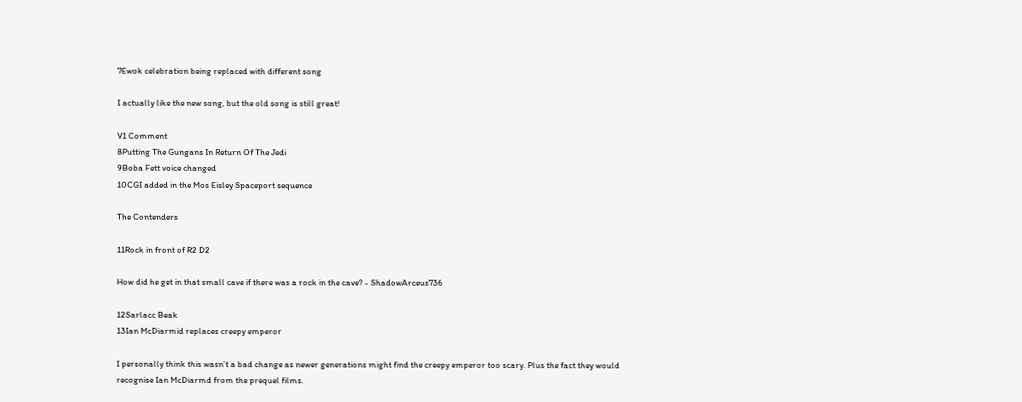7Ewok celebration being replaced with different song

I actually like the new song, but the old song is still great!

V1 Comment
8Putting The Gungans In Return Of The Jedi
9Boba Fett voice changed
10CGI added in the Mos Eisley Spaceport sequence

The Contenders

11Rock in front of R2 D2

How did he get in that small cave if there was a rock in the cave? - ShadowArceus736

12Sarlacc Beak
13Ian McDiarmid replaces creepy emperor

I personally think this wasn't a bad change as newer generations might find the creepy emperor too scary. Plus the fact they would recognise Ian McDiarmd from the prequel films.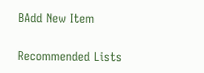BAdd New Item

Recommended Lists